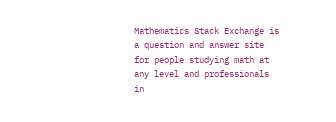Mathematics Stack Exchange is a question and answer site for people studying math at any level and professionals in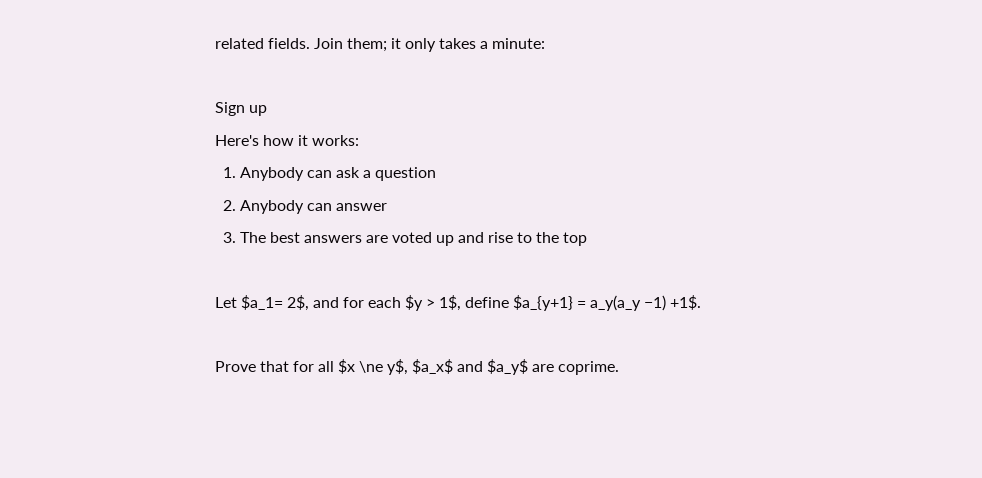related fields. Join them; it only takes a minute:

Sign up
Here's how it works:
  1. Anybody can ask a question
  2. Anybody can answer
  3. The best answers are voted up and rise to the top

Let $a_1= 2$, and for each $y > 1$, define $a_{y+1} = a_y(a_y −1) +1$.

Prove that for all $x \ne y$, $a_x$ and $a_y$ are coprime.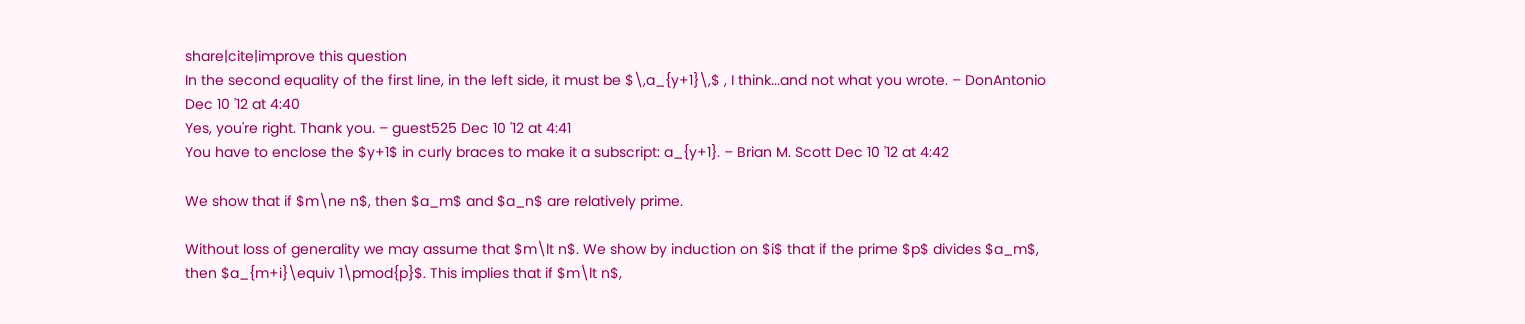share|cite|improve this question
In the second equality of the first line, in the left side, it must be $\,a_{y+1}\,$ , I think...and not what you wrote. – DonAntonio Dec 10 '12 at 4:40
Yes, you're right. Thank you. – guest525 Dec 10 '12 at 4:41
You have to enclose the $y+1$ in curly braces to make it a subscript: a_{y+1}. – Brian M. Scott Dec 10 '12 at 4:42

We show that if $m\ne n$, then $a_m$ and $a_n$ are relatively prime.

Without loss of generality we may assume that $m\lt n$. We show by induction on $i$ that if the prime $p$ divides $a_m$, then $a_{m+i}\equiv 1\pmod{p}$. This implies that if $m\lt n$,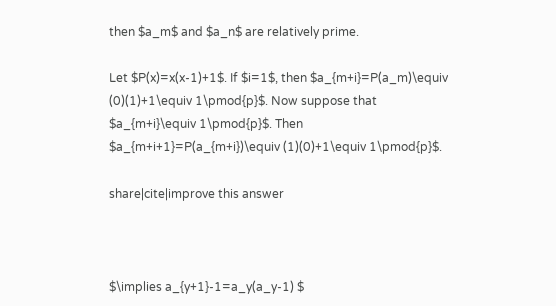then $a_m$ and $a_n$ are relatively prime.

Let $P(x)=x(x-1)+1$. If $i=1$, then $a_{m+i}=P(a_m)\equiv (0)(1)+1\equiv 1\pmod{p}$. Now suppose that $a_{m+i}\equiv 1\pmod{p}$. Then $a_{m+i+1}=P(a_{m+i})\equiv (1)(0)+1\equiv 1\pmod{p}$.

share|cite|improve this answer



$\implies a_{y+1}-1=a_y(a_y-1) $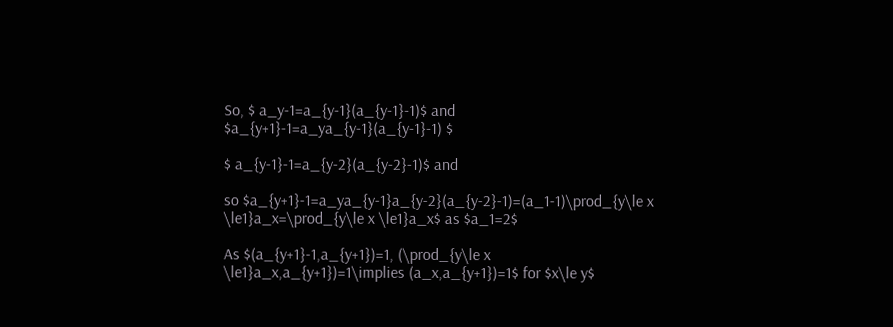So, $ a_y-1=a_{y-1}(a_{y-1}-1)$ and $a_{y+1}-1=a_ya_{y-1}(a_{y-1}-1) $

$ a_{y-1}-1=a_{y-2}(a_{y-2}-1)$ and

so $a_{y+1}-1=a_ya_{y-1}a_{y-2}(a_{y-2}-1)=(a_1-1)\prod_{y\le x \le1}a_x=\prod_{y\le x \le1}a_x$ as $a_1=2$

As $(a_{y+1}-1,a_{y+1})=1, (\prod_{y\le x \le1}a_x,a_{y+1})=1\implies (a_x,a_{y+1})=1$ for $x\le y$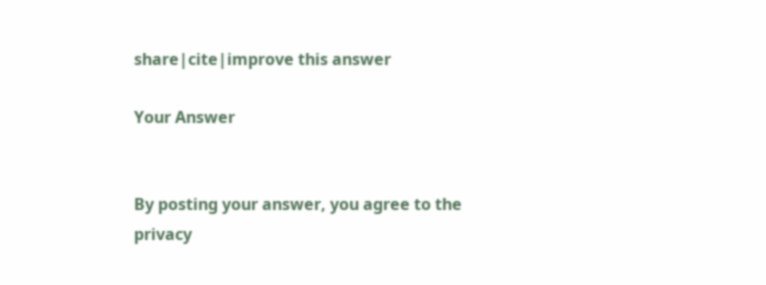share|cite|improve this answer

Your Answer


By posting your answer, you agree to the privacy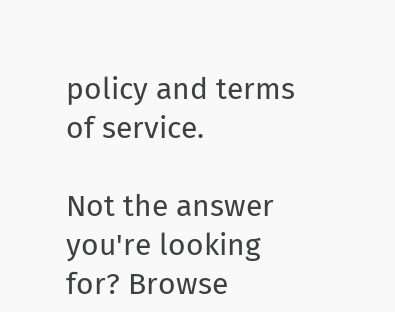policy and terms of service.

Not the answer you're looking for? Browse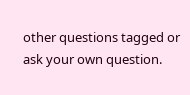other questions tagged or ask your own question.